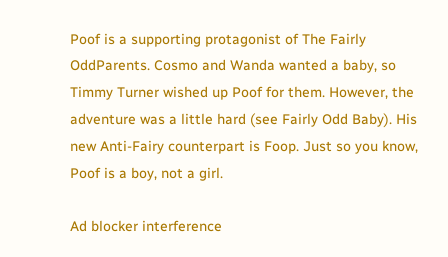Poof is a supporting protagonist of The Fairly OddParents. Cosmo and Wanda wanted a baby, so Timmy Turner wished up Poof for them. However, the adventure was a little hard (see Fairly Odd Baby). His new Anti-Fairy counterpart is Foop. Just so you know, Poof is a boy, not a girl.

Ad blocker interference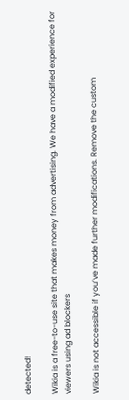detected!

Wikia is a free-to-use site that makes money from advertising. We have a modified experience for viewers using ad blockers

Wikia is not accessible if you’ve made further modifications. Remove the custom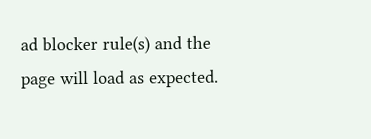ad blocker rule(s) and the page will load as expected.